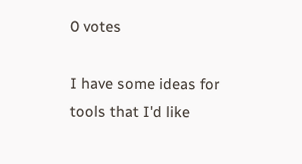0 votes

I have some ideas for tools that I'd like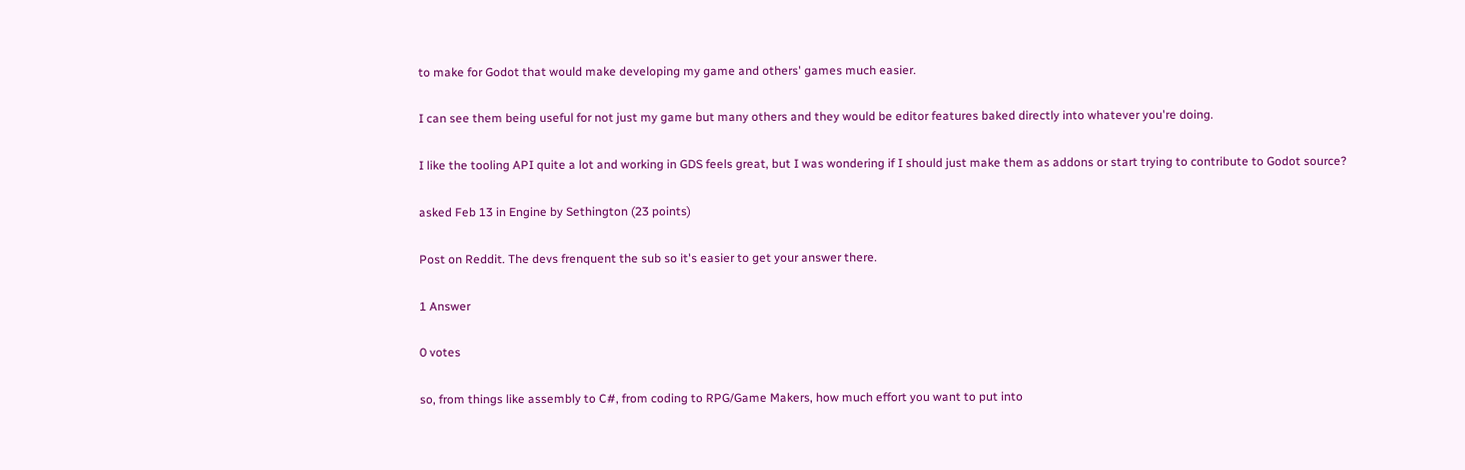to make for Godot that would make developing my game and others' games much easier.

I can see them being useful for not just my game but many others and they would be editor features baked directly into whatever you're doing.

I like the tooling API quite a lot and working in GDS feels great, but I was wondering if I should just make them as addons or start trying to contribute to Godot source?

asked Feb 13 in Engine by Sethington (23 points)

Post on Reddit. The devs frenquent the sub so it's easier to get your answer there.

1 Answer

0 votes

so, from things like assembly to C#, from coding to RPG/Game Makers, how much effort you want to put into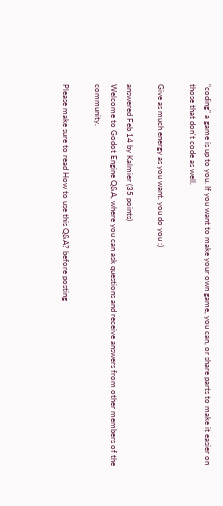"coding" a game is up to you. If you want to make your own game, you can, or share parts to make it easier on those that don't code as well.

Give as much energy as you want. you do you :)

answered Feb 14 by Kalmier (35 points)
Welcome to Godot Engine Q&A, where you can ask questions and receive answers from other members of the community.

Please make sure to read How to use this Q&A? before posting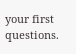your first questions.